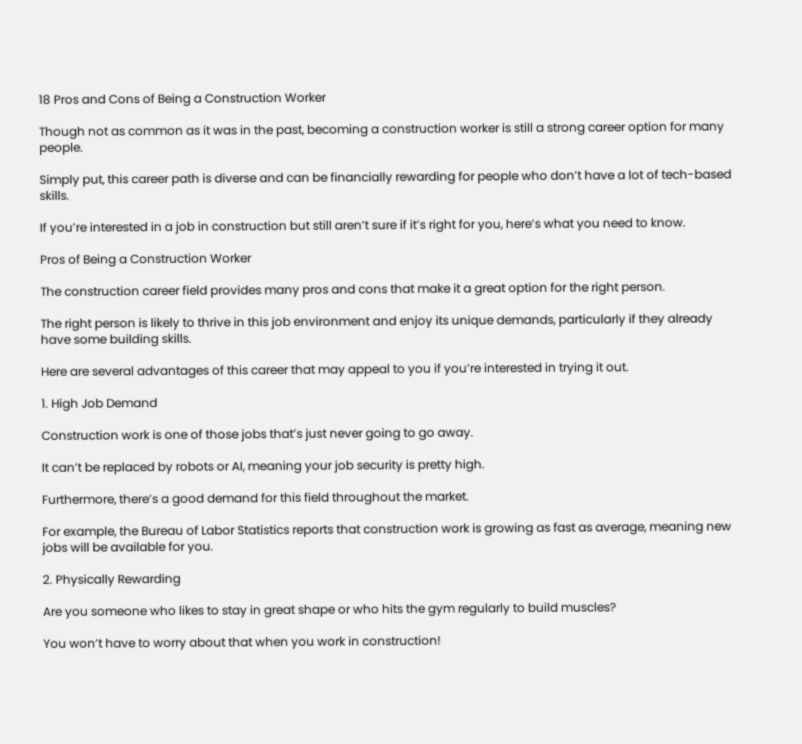18 Pros and Cons of Being a Construction Worker

Though not as common as it was in the past, becoming a construction worker is still a strong career option for many people.

Simply put, this career path is diverse and can be financially rewarding for people who don’t have a lot of tech-based skills.

If you’re interested in a job in construction but still aren’t sure if it’s right for you, here’s what you need to know.

Pros of Being a Construction Worker

The construction career field provides many pros and cons that make it a great option for the right person.

The right person is likely to thrive in this job environment and enjoy its unique demands, particularly if they already have some building skills.

Here are several advantages of this career that may appeal to you if you’re interested in trying it out.

1. High Job Demand

Construction work is one of those jobs that’s just never going to go away.

It can’t be replaced by robots or AI, meaning your job security is pretty high.

Furthermore, there’s a good demand for this field throughout the market.

For example, the Bureau of Labor Statistics reports that construction work is growing as fast as average, meaning new jobs will be available for you.

2. Physically Rewarding

Are you someone who likes to stay in great shape or who hits the gym regularly to build muscles?

You won’t have to worry about that when you work in construction!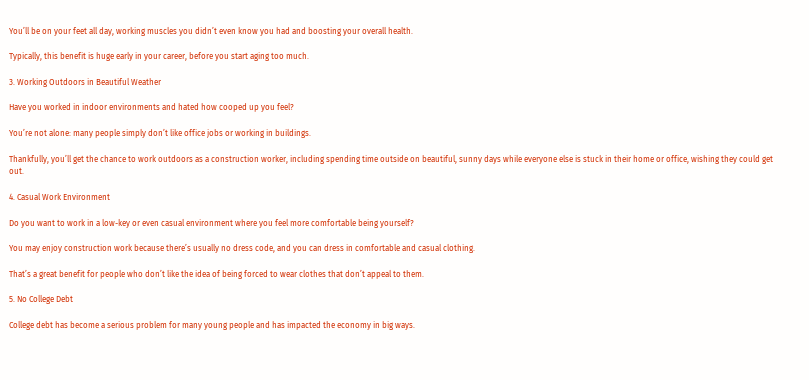You’ll be on your feet all day, working muscles you didn’t even know you had and boosting your overall health.

Typically, this benefit is huge early in your career, before you start aging too much.

3. Working Outdoors in Beautiful Weather

Have you worked in indoor environments and hated how cooped up you feel?

You’re not alone: many people simply don’t like office jobs or working in buildings.

Thankfully, you’ll get the chance to work outdoors as a construction worker, including spending time outside on beautiful, sunny days while everyone else is stuck in their home or office, wishing they could get out.

4. Casual Work Environment

Do you want to work in a low-key or even casual environment where you feel more comfortable being yourself?

You may enjoy construction work because there’s usually no dress code, and you can dress in comfortable and casual clothing.

That’s a great benefit for people who don’t like the idea of being forced to wear clothes that don’t appeal to them.

5. No College Debt

College debt has become a serious problem for many young people and has impacted the economy in big ways.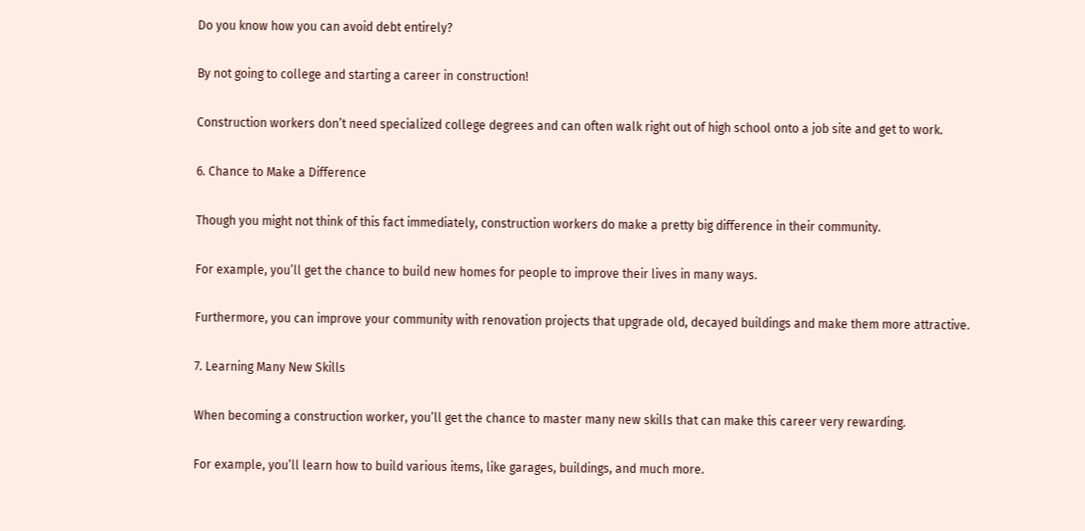Do you know how you can avoid debt entirely?

By not going to college and starting a career in construction!

Construction workers don’t need specialized college degrees and can often walk right out of high school onto a job site and get to work.

6. Chance to Make a Difference

Though you might not think of this fact immediately, construction workers do make a pretty big difference in their community.

For example, you’ll get the chance to build new homes for people to improve their lives in many ways.

Furthermore, you can improve your community with renovation projects that upgrade old, decayed buildings and make them more attractive.

7. Learning Many New Skills

When becoming a construction worker, you’ll get the chance to master many new skills that can make this career very rewarding.

For example, you’ll learn how to build various items, like garages, buildings, and much more.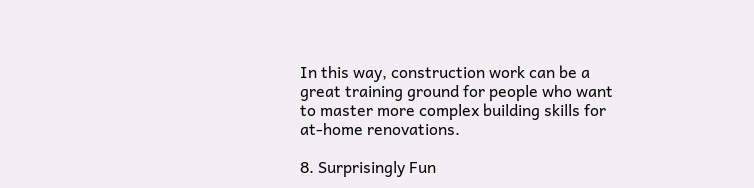In this way, construction work can be a great training ground for people who want to master more complex building skills for at-home renovations.

8. Surprisingly Fun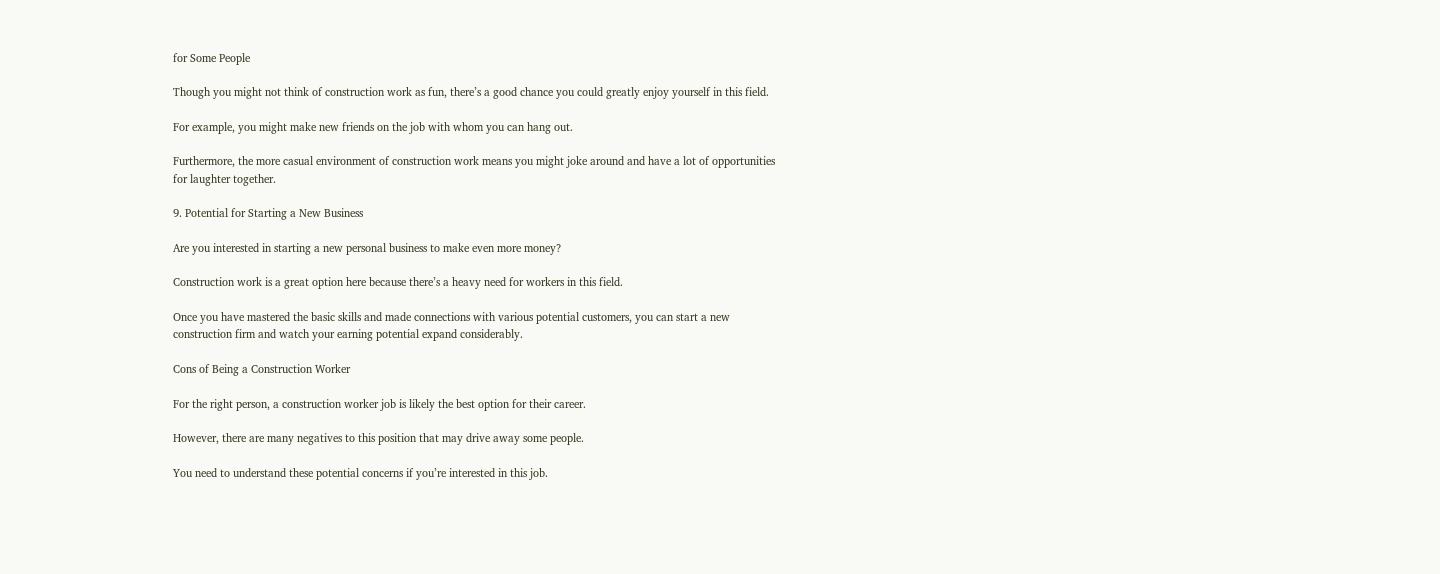for Some People

Though you might not think of construction work as fun, there’s a good chance you could greatly enjoy yourself in this field.

For example, you might make new friends on the job with whom you can hang out.

Furthermore, the more casual environment of construction work means you might joke around and have a lot of opportunities for laughter together.

9. Potential for Starting a New Business

Are you interested in starting a new personal business to make even more money?

Construction work is a great option here because there’s a heavy need for workers in this field.

Once you have mastered the basic skills and made connections with various potential customers, you can start a new construction firm and watch your earning potential expand considerably.

Cons of Being a Construction Worker

For the right person, a construction worker job is likely the best option for their career.

However, there are many negatives to this position that may drive away some people.

You need to understand these potential concerns if you’re interested in this job.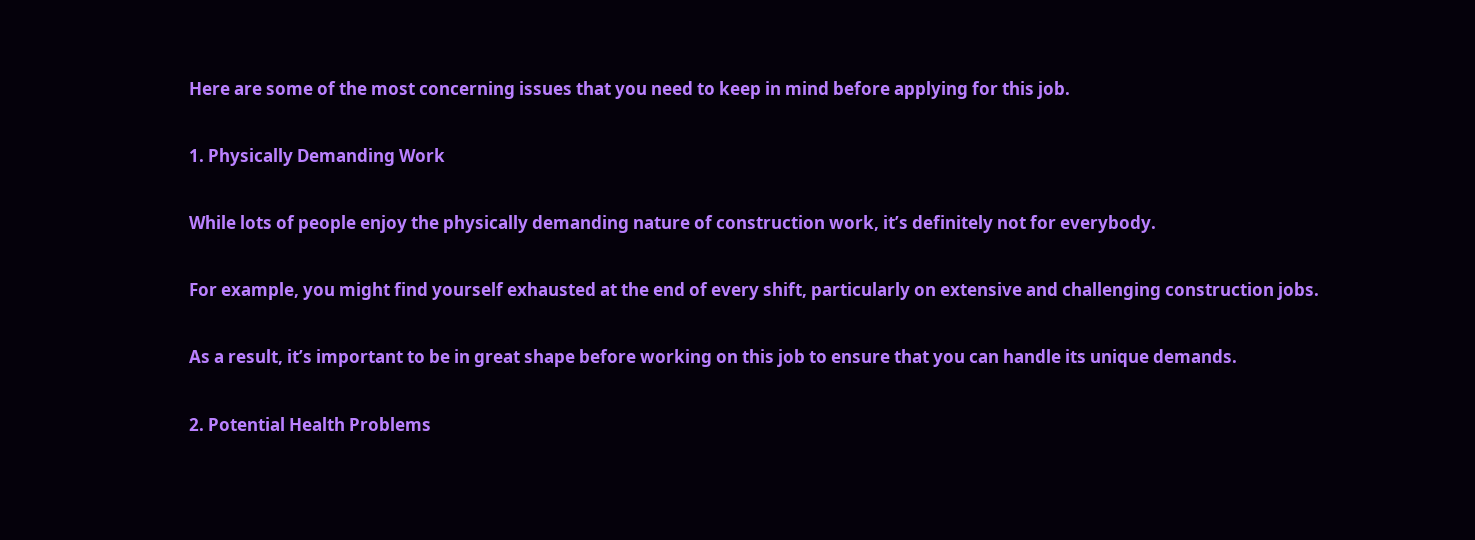Here are some of the most concerning issues that you need to keep in mind before applying for this job.

1. Physically Demanding Work

While lots of people enjoy the physically demanding nature of construction work, it’s definitely not for everybody.

For example, you might find yourself exhausted at the end of every shift, particularly on extensive and challenging construction jobs.

As a result, it’s important to be in great shape before working on this job to ensure that you can handle its unique demands.

2. Potential Health Problems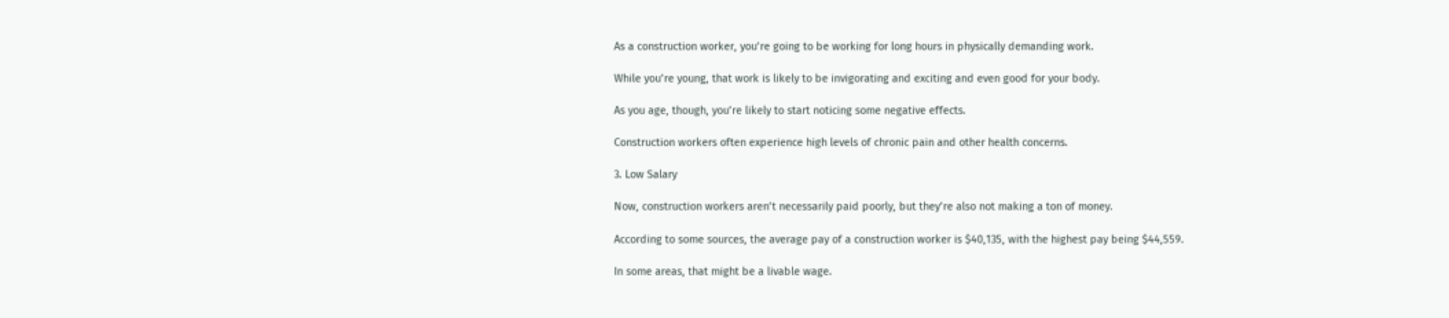As a construction worker, you’re going to be working for long hours in physically demanding work.

While you’re young, that work is likely to be invigorating and exciting and even good for your body.

As you age, though, you’re likely to start noticing some negative effects.

Construction workers often experience high levels of chronic pain and other health concerns.

3. Low Salary

Now, construction workers aren’t necessarily paid poorly, but they’re also not making a ton of money.

According to some sources, the average pay of a construction worker is $40,135, with the highest pay being $44,559.

In some areas, that might be a livable wage.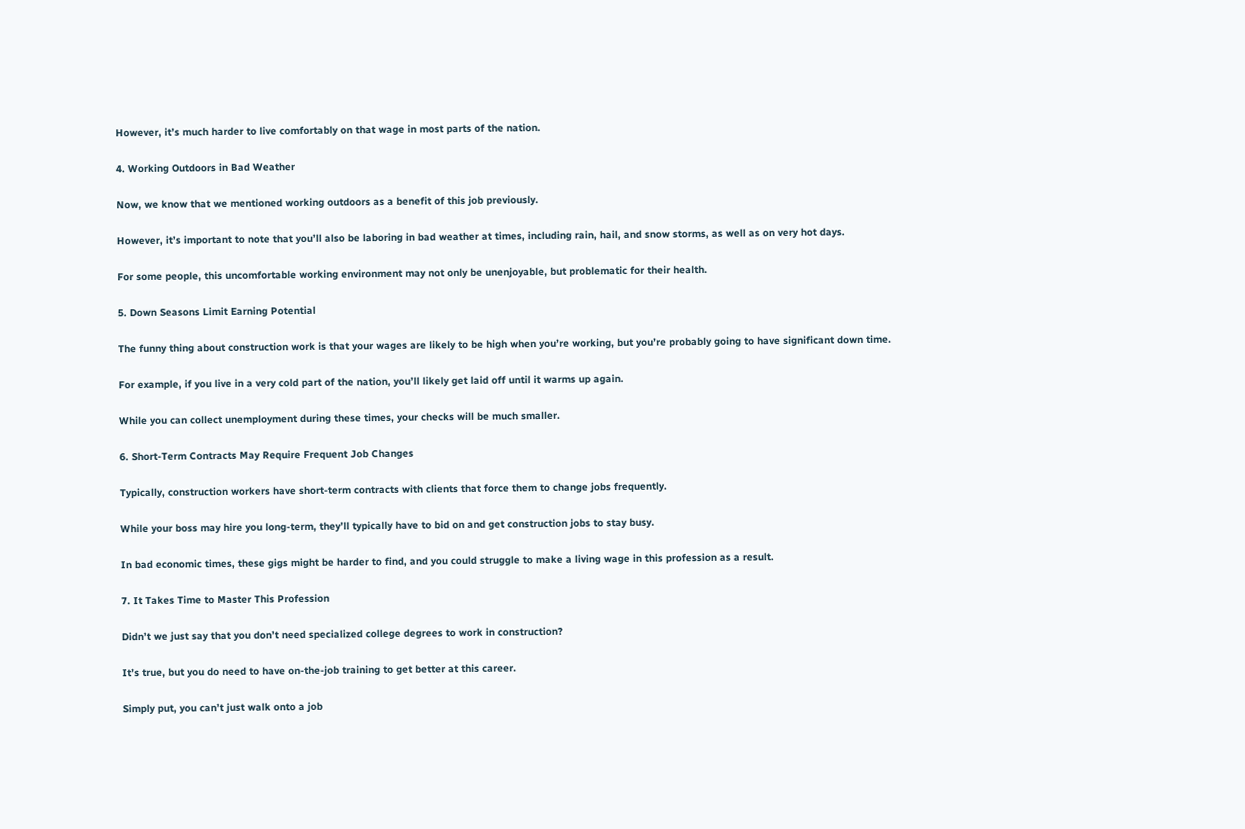However, it’s much harder to live comfortably on that wage in most parts of the nation.

4. Working Outdoors in Bad Weather

Now, we know that we mentioned working outdoors as a benefit of this job previously.

However, it’s important to note that you’ll also be laboring in bad weather at times, including rain, hail, and snow storms, as well as on very hot days.

For some people, this uncomfortable working environment may not only be unenjoyable, but problematic for their health.

5. Down Seasons Limit Earning Potential

The funny thing about construction work is that your wages are likely to be high when you’re working, but you’re probably going to have significant down time.

For example, if you live in a very cold part of the nation, you’ll likely get laid off until it warms up again.

While you can collect unemployment during these times, your checks will be much smaller.

6. Short-Term Contracts May Require Frequent Job Changes

Typically, construction workers have short-term contracts with clients that force them to change jobs frequently.

While your boss may hire you long-term, they’ll typically have to bid on and get construction jobs to stay busy.

In bad economic times, these gigs might be harder to find, and you could struggle to make a living wage in this profession as a result.

7. It Takes Time to Master This Profession

Didn’t we just say that you don’t need specialized college degrees to work in construction?

It’s true, but you do need to have on-the-job training to get better at this career.

Simply put, you can’t just walk onto a job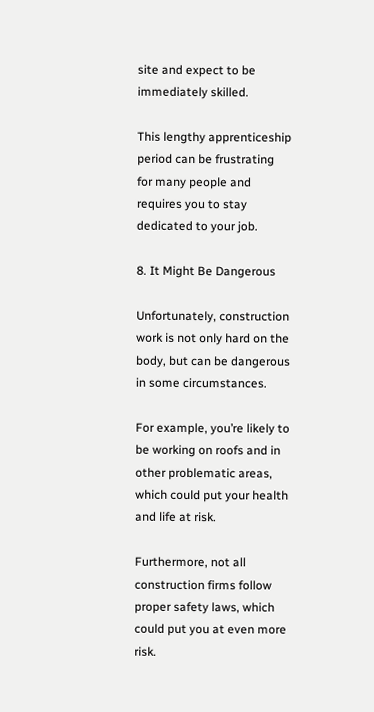site and expect to be immediately skilled.

This lengthy apprenticeship period can be frustrating for many people and requires you to stay dedicated to your job.

8. It Might Be Dangerous

Unfortunately, construction work is not only hard on the body, but can be dangerous in some circumstances.

For example, you’re likely to be working on roofs and in other problematic areas, which could put your health and life at risk.

Furthermore, not all construction firms follow proper safety laws, which could put you at even more risk.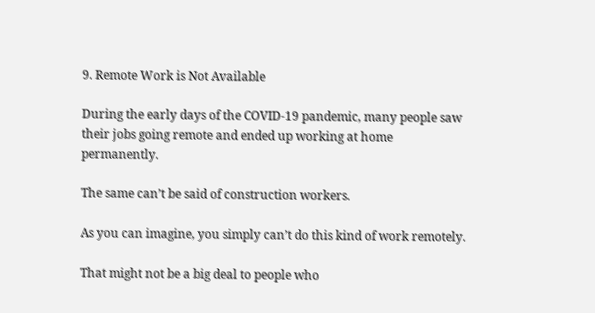9. Remote Work is Not Available

During the early days of the COVID-19 pandemic, many people saw their jobs going remote and ended up working at home permanently.

The same can’t be said of construction workers.

As you can imagine, you simply can’t do this kind of work remotely.

That might not be a big deal to people who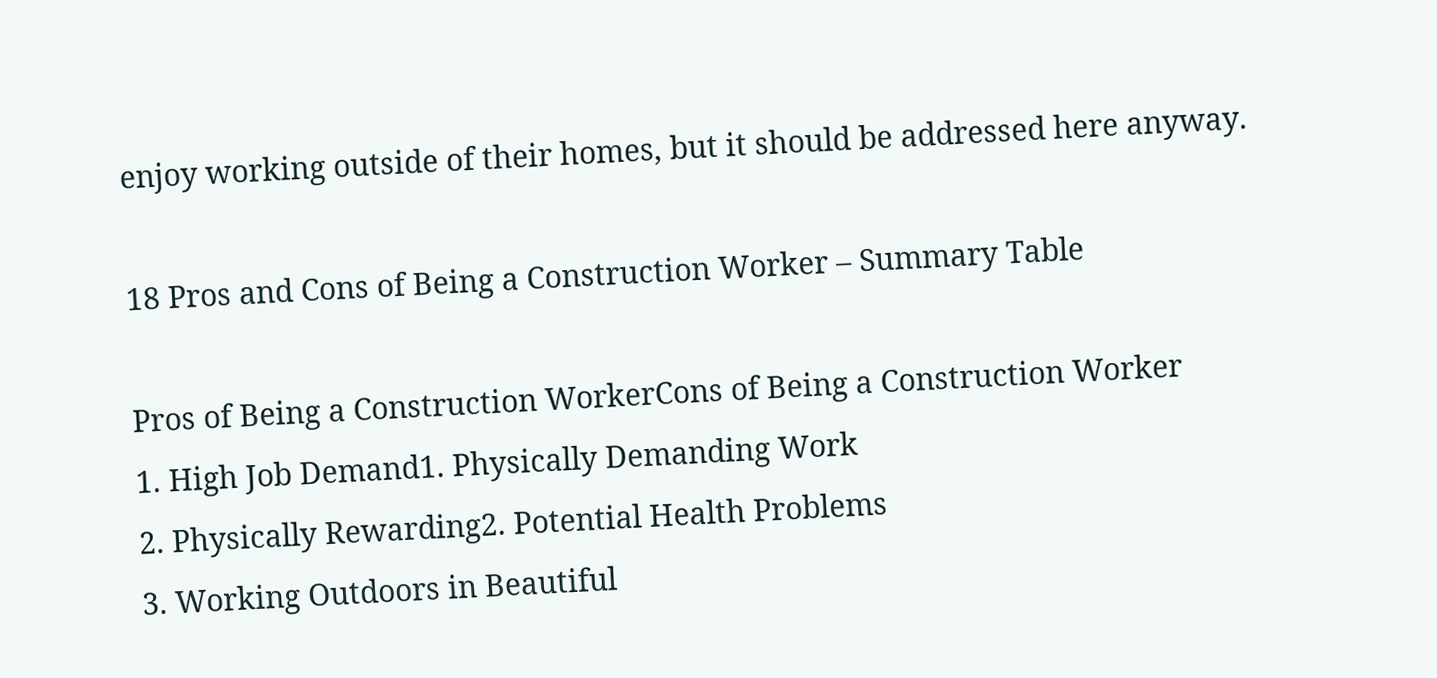enjoy working outside of their homes, but it should be addressed here anyway.

18 Pros and Cons of Being a Construction Worker – Summary Table

Pros of Being a Construction WorkerCons of Being a Construction Worker
1. High Job Demand1. Physically Demanding Work
2. Physically Rewarding2. Potential Health Problems
3. Working Outdoors in Beautiful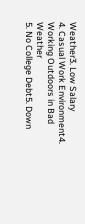Weather3. Low Salary
4. Casual Work Environment4. Working Outdoors in Bad Weather
5. No College Debt5. Down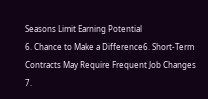Seasons Limit Earning Potential
6. Chance to Make a Difference6. Short-Term Contracts May Require Frequent Job Changes
7.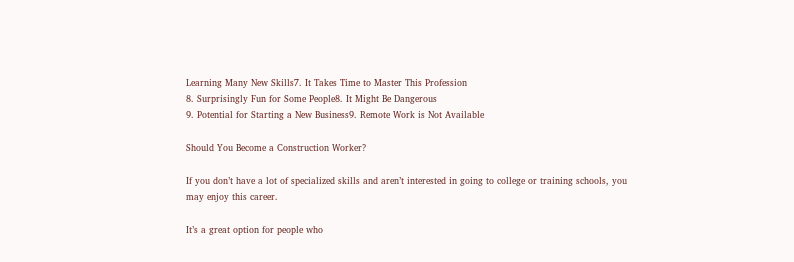Learning Many New Skills7. It Takes Time to Master This Profession
8. Surprisingly Fun for Some People8. It Might Be Dangerous
9. Potential for Starting a New Business9. Remote Work is Not Available

Should You Become a Construction Worker?

If you don’t have a lot of specialized skills and aren’t interested in going to college or training schools, you may enjoy this career.

It’s a great option for people who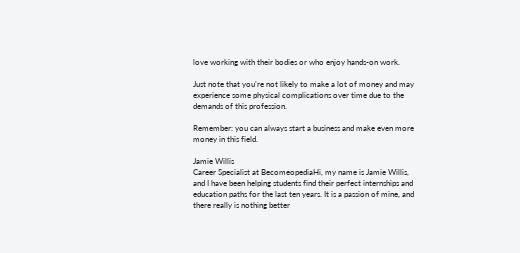love working with their bodies or who enjoy hands-on work.

Just note that you’re not likely to make a lot of money and may experience some physical complications over time due to the demands of this profession.

Remember: you can always start a business and make even more money in this field.

Jamie Willis
Career Specialist at BecomeopediaHi, my name is Jamie Willis, and I have been helping students find their perfect internships and education paths for the last ten years. It is a passion of mine, and there really is nothing better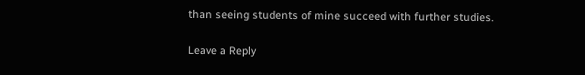than seeing students of mine succeed with further studies.

Leave a Reply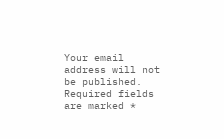Your email address will not be published. Required fields are marked *